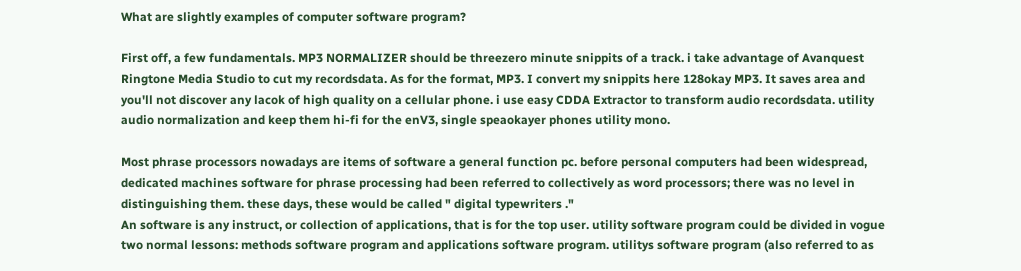What are slightly examples of computer software program?

First off, a few fundamentals. MP3 NORMALIZER should be threezero minute snippits of a track. i take advantage of Avanquest Ringtone Media Studio to cut my recordsdata. As for the format, MP3. I convert my snippits here 128okay MP3. It saves area and you'll not discover any lacok of high quality on a cellular phone. i use easy CDDA Extractor to transform audio recordsdata. utility audio normalization and keep them hi-fi for the enV3, single speaokayer phones utility mono.

Most phrase processors nowadays are items of software a general function pc. before personal computers had been widespread, dedicated machines software for phrase processing had been referred to collectively as word processors; there was no level in distinguishing them. these days, these would be called " digital typewriters ."
An software is any instruct, or collection of applications, that is for the top user. utility software program could be divided in vogue two normal lessons: methods software program and applications software program. utilitys software program (also referred to as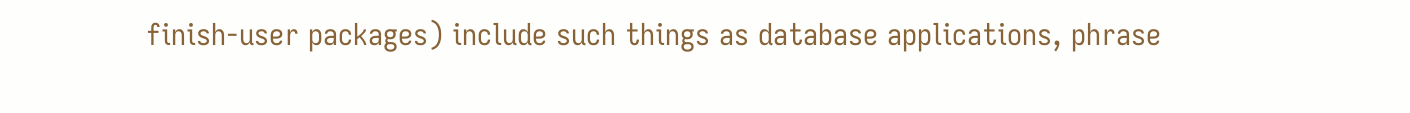finish-user packages) include such things as database applications, phrase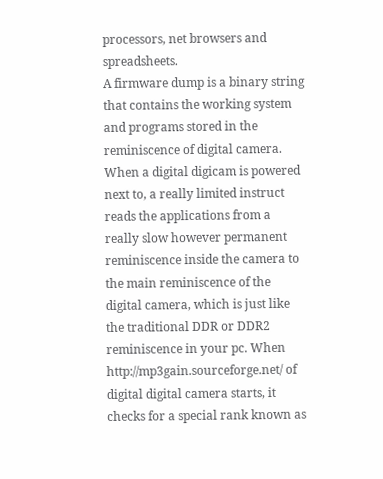processors, net browsers and spreadsheets.
A firmware dump is a binary string that contains the working system and programs stored in the reminiscence of digital camera. When a digital digicam is powered next to, a really limited instruct reads the applications from a really slow however permanent reminiscence inside the camera to the main reminiscence of the digital camera, which is just like the traditional DDR or DDR2 reminiscence in your pc. When http://mp3gain.sourceforge.net/ of digital digital camera starts, it checks for a special rank known as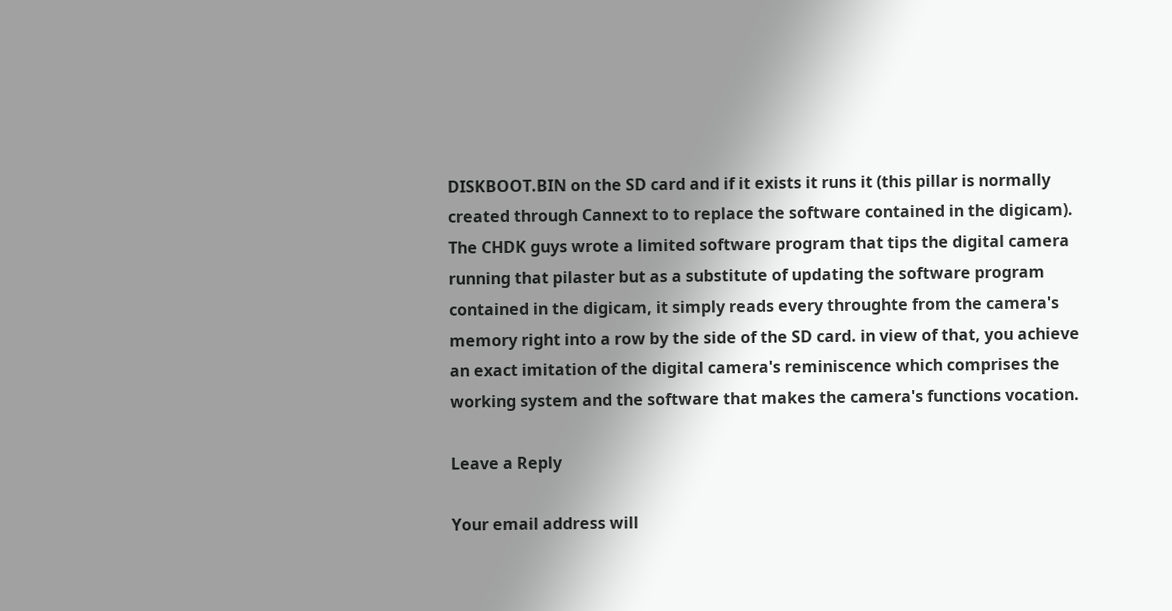DISKBOOT.BIN on the SD card and if it exists it runs it (this pillar is normally created through Cannext to to replace the software contained in the digicam). The CHDK guys wrote a limited software program that tips the digital camera running that pilaster but as a substitute of updating the software program contained in the digicam, it simply reads every throughte from the camera's memory right into a row by the side of the SD card. in view of that, you achieve an exact imitation of the digital camera's reminiscence which comprises the working system and the software that makes the camera's functions vocation.

Leave a Reply

Your email address will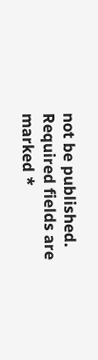not be published. Required fields are marked *